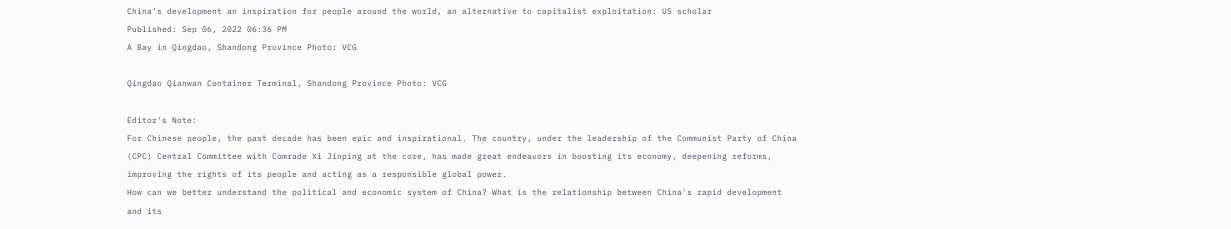China’s development an inspiration for people around the world, an alternative to capitalist exploitation: US scholar
Published: Sep 06, 2022 06:36 PM
A Bay in Qingdao, Shandong Province Photo: VCG

Qingdao Qianwan Container Terminal, Shandong Province Photo: VCG

Editor's Note:
For Chinese people, the past decade has been epic and inspirational. The country, under the leadership of the Communist Party of China (CPC) Central Committee with Comrade Xi Jinping at the core, has made great endeavors in boosting its economy, deepening reforms, improving the rights of its people and acting as a responsible global power.
How can we better understand the political and economic system of China? What is the relationship between China's rapid development and its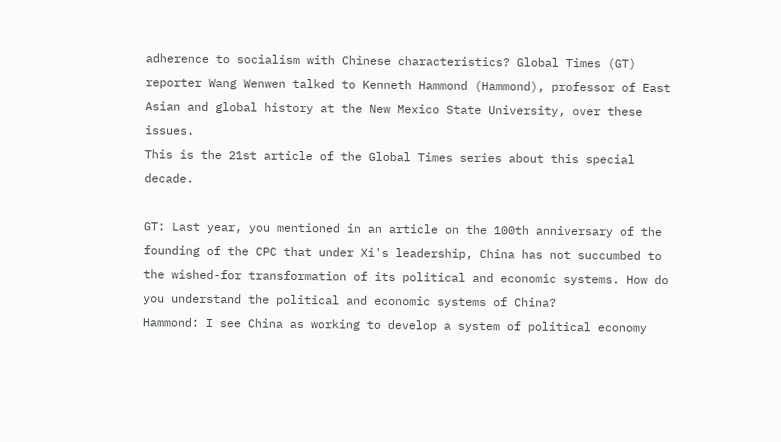adherence to socialism with Chinese characteristics? Global Times (GT) reporter Wang Wenwen talked to Kenneth Hammond (Hammond), professor of East Asian and global history at the New Mexico State University, over these issues.
This is the 21st article of the Global Times series about this special decade.

GT: Last year, you mentioned in an article on the 100th anniversary of the founding of the CPC that under Xi's leadership, China has not succumbed to the wished-for transformation of its political and economic systems. How do you understand the political and economic systems of China?
Hammond: I see China as working to develop a system of political economy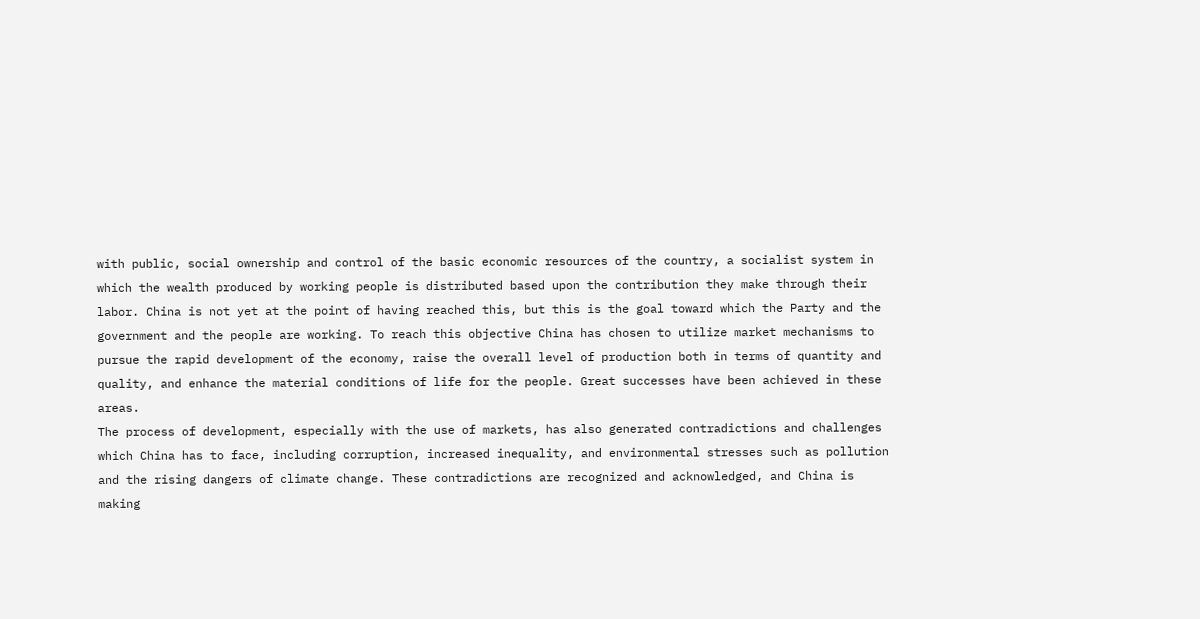with public, social ownership and control of the basic economic resources of the country, a socialist system in which the wealth produced by working people is distributed based upon the contribution they make through their labor. China is not yet at the point of having reached this, but this is the goal toward which the Party and the government and the people are working. To reach this objective China has chosen to utilize market mechanisms to pursue the rapid development of the economy, raise the overall level of production both in terms of quantity and quality, and enhance the material conditions of life for the people. Great successes have been achieved in these areas.
The process of development, especially with the use of markets, has also generated contradictions and challenges which China has to face, including corruption, increased inequality, and environmental stresses such as pollution and the rising dangers of climate change. These contradictions are recognized and acknowledged, and China is making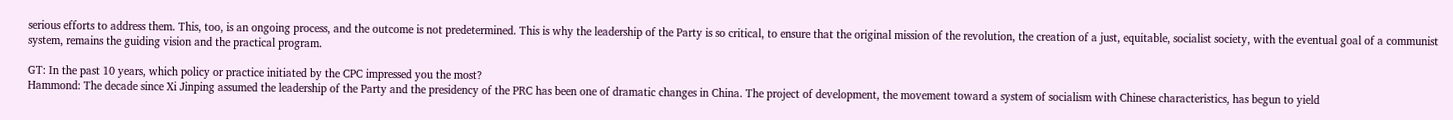serious efforts to address them. This, too, is an ongoing process, and the outcome is not predetermined. This is why the leadership of the Party is so critical, to ensure that the original mission of the revolution, the creation of a just, equitable, socialist society, with the eventual goal of a communist system, remains the guiding vision and the practical program.

GT: In the past 10 years, which policy or practice initiated by the CPC impressed you the most?
Hammond: The decade since Xi Jinping assumed the leadership of the Party and the presidency of the PRC has been one of dramatic changes in China. The project of development, the movement toward a system of socialism with Chinese characteristics, has begun to yield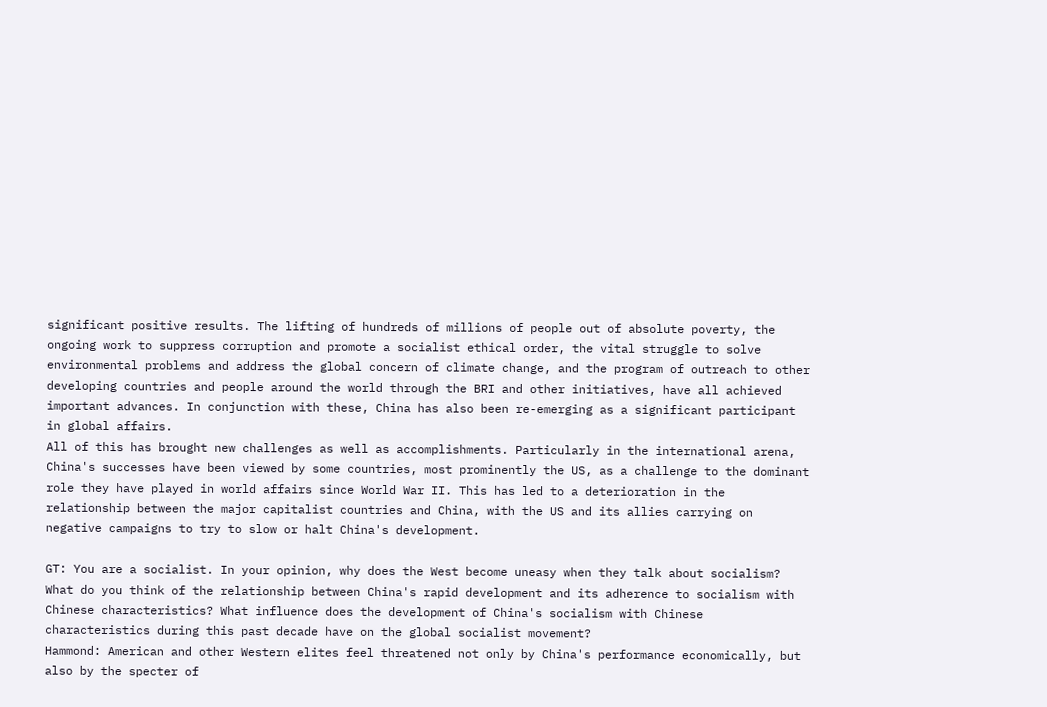significant positive results. The lifting of hundreds of millions of people out of absolute poverty, the ongoing work to suppress corruption and promote a socialist ethical order, the vital struggle to solve environmental problems and address the global concern of climate change, and the program of outreach to other developing countries and people around the world through the BRI and other initiatives, have all achieved important advances. In conjunction with these, China has also been re-emerging as a significant participant in global affairs.
All of this has brought new challenges as well as accomplishments. Particularly in the international arena, China's successes have been viewed by some countries, most prominently the US, as a challenge to the dominant role they have played in world affairs since World War II. This has led to a deterioration in the relationship between the major capitalist countries and China, with the US and its allies carrying on negative campaigns to try to slow or halt China's development.

GT: You are a socialist. In your opinion, why does the West become uneasy when they talk about socialism? What do you think of the relationship between China's rapid development and its adherence to socialism with Chinese characteristics? What influence does the development of China's socialism with Chinese characteristics during this past decade have on the global socialist movement?
Hammond: American and other Western elites feel threatened not only by China's performance economically, but also by the specter of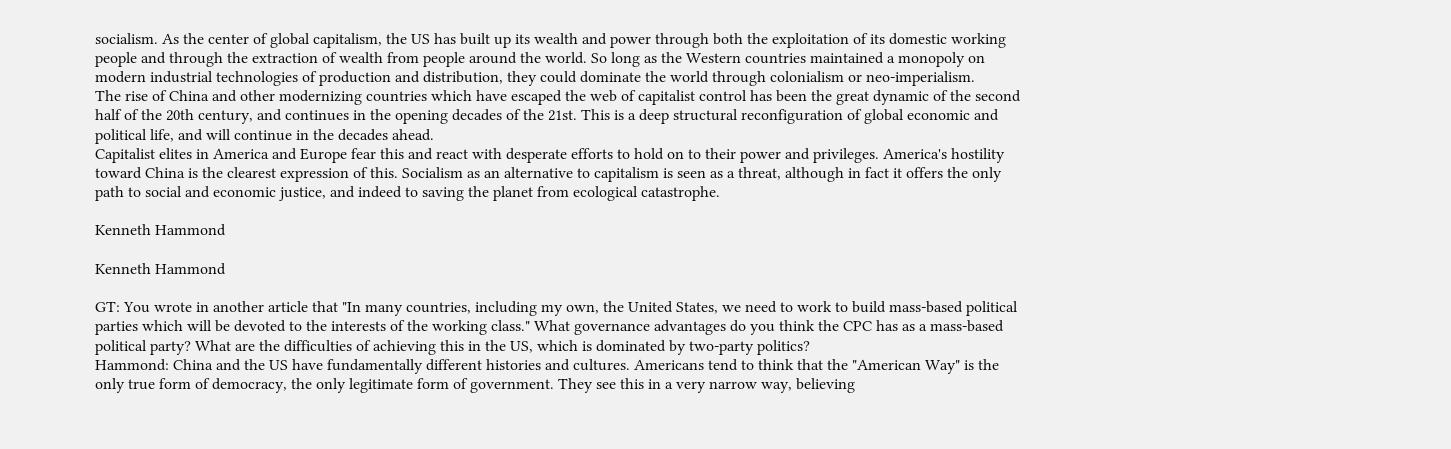socialism. As the center of global capitalism, the US has built up its wealth and power through both the exploitation of its domestic working people and through the extraction of wealth from people around the world. So long as the Western countries maintained a monopoly on modern industrial technologies of production and distribution, they could dominate the world through colonialism or neo-imperialism.
The rise of China and other modernizing countries which have escaped the web of capitalist control has been the great dynamic of the second half of the 20th century, and continues in the opening decades of the 21st. This is a deep structural reconfiguration of global economic and political life, and will continue in the decades ahead.
Capitalist elites in America and Europe fear this and react with desperate efforts to hold on to their power and privileges. America's hostility toward China is the clearest expression of this. Socialism as an alternative to capitalism is seen as a threat, although in fact it offers the only path to social and economic justice, and indeed to saving the planet from ecological catastrophe.

Kenneth Hammond

Kenneth Hammond

GT: You wrote in another article that "In many countries, including my own, the United States, we need to work to build mass-based political parties which will be devoted to the interests of the working class." What governance advantages do you think the CPC has as a mass-based political party? What are the difficulties of achieving this in the US, which is dominated by two-party politics?
Hammond: China and the US have fundamentally different histories and cultures. Americans tend to think that the "American Way" is the only true form of democracy, the only legitimate form of government. They see this in a very narrow way, believing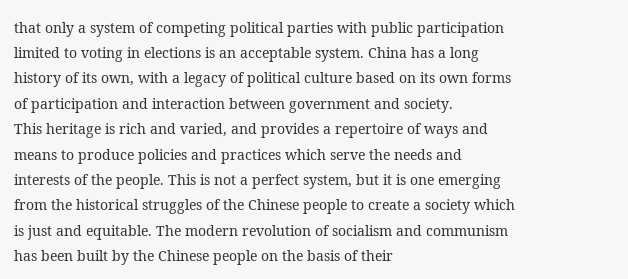that only a system of competing political parties with public participation limited to voting in elections is an acceptable system. China has a long history of its own, with a legacy of political culture based on its own forms of participation and interaction between government and society.
This heritage is rich and varied, and provides a repertoire of ways and means to produce policies and practices which serve the needs and interests of the people. This is not a perfect system, but it is one emerging from the historical struggles of the Chinese people to create a society which is just and equitable. The modern revolution of socialism and communism has been built by the Chinese people on the basis of their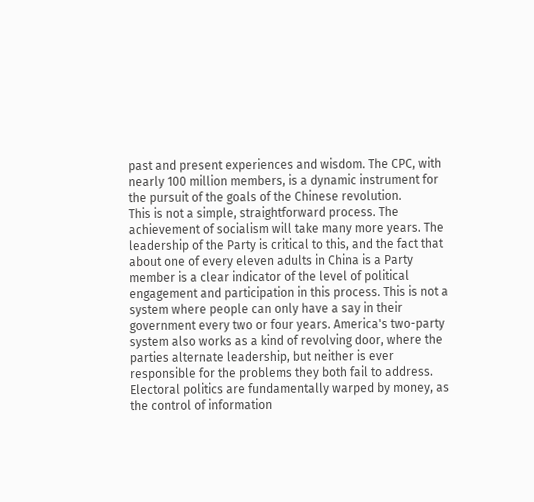past and present experiences and wisdom. The CPC, with nearly 100 million members, is a dynamic instrument for the pursuit of the goals of the Chinese revolution.
This is not a simple, straightforward process. The achievement of socialism will take many more years. The leadership of the Party is critical to this, and the fact that about one of every eleven adults in China is a Party member is a clear indicator of the level of political engagement and participation in this process. This is not a system where people can only have a say in their government every two or four years. America's two-party system also works as a kind of revolving door, where the parties alternate leadership, but neither is ever responsible for the problems they both fail to address. Electoral politics are fundamentally warped by money, as the control of information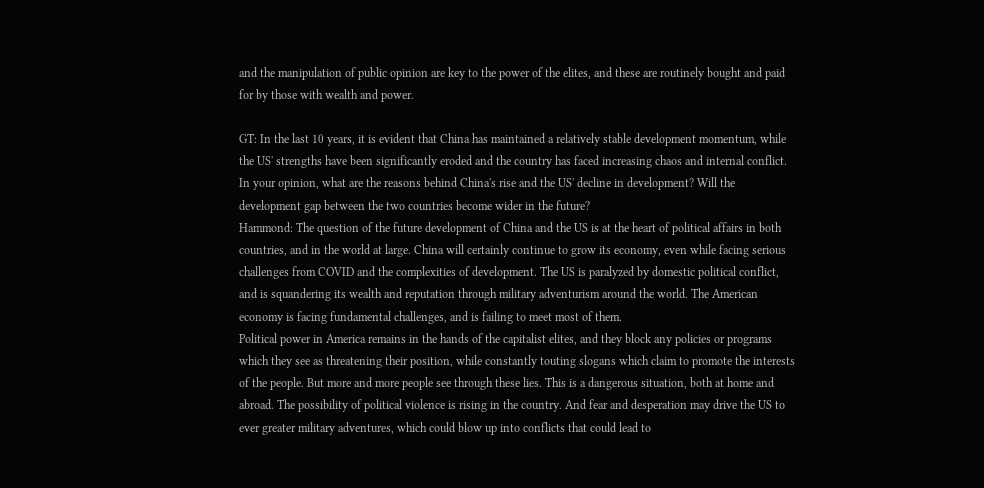and the manipulation of public opinion are key to the power of the elites, and these are routinely bought and paid for by those with wealth and power.

GT: In the last 10 years, it is evident that China has maintained a relatively stable development momentum, while the US' strengths have been significantly eroded and the country has faced increasing chaos and internal conflict. In your opinion, what are the reasons behind China's rise and the US' decline in development? Will the development gap between the two countries become wider in the future?
Hammond: The question of the future development of China and the US is at the heart of political affairs in both countries, and in the world at large. China will certainly continue to grow its economy, even while facing serious challenges from COVID and the complexities of development. The US is paralyzed by domestic political conflict, and is squandering its wealth and reputation through military adventurism around the world. The American economy is facing fundamental challenges, and is failing to meet most of them.
Political power in America remains in the hands of the capitalist elites, and they block any policies or programs which they see as threatening their position, while constantly touting slogans which claim to promote the interests of the people. But more and more people see through these lies. This is a dangerous situation, both at home and abroad. The possibility of political violence is rising in the country. And fear and desperation may drive the US to ever greater military adventures, which could blow up into conflicts that could lead to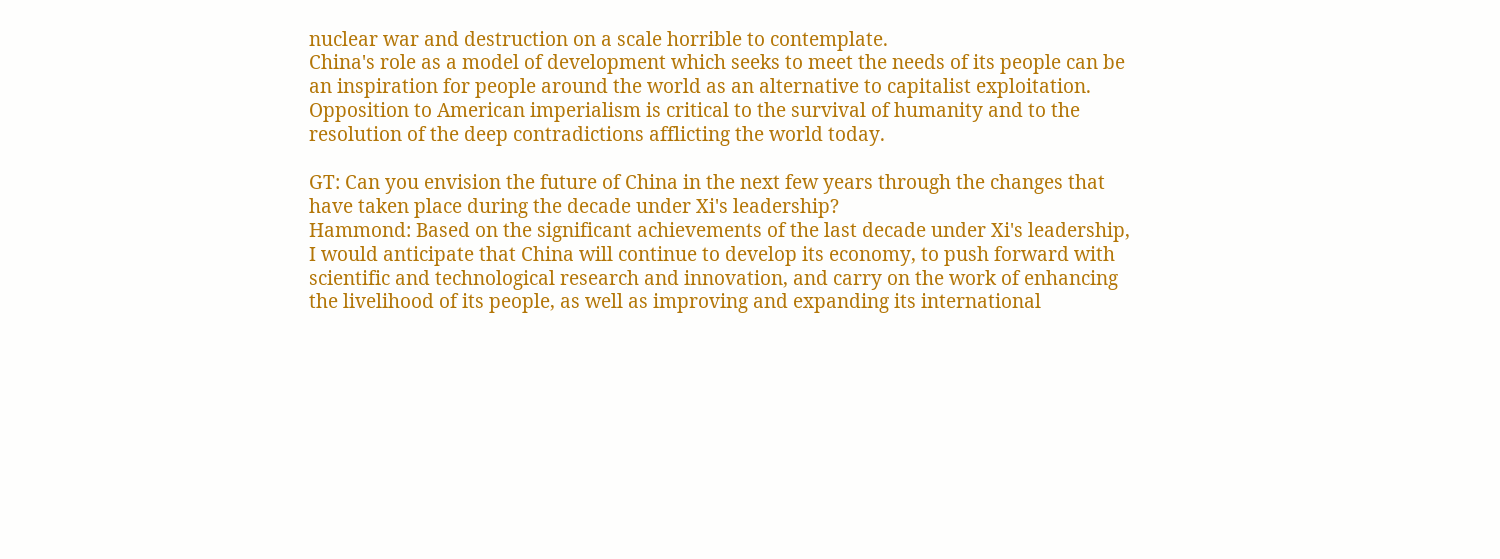nuclear war and destruction on a scale horrible to contemplate.
China's role as a model of development which seeks to meet the needs of its people can be an inspiration for people around the world as an alternative to capitalist exploitation. Opposition to American imperialism is critical to the survival of humanity and to the resolution of the deep contradictions afflicting the world today.

GT: Can you envision the future of China in the next few years through the changes that have taken place during the decade under Xi's leadership?
Hammond: Based on the significant achievements of the last decade under Xi's leadership, I would anticipate that China will continue to develop its economy, to push forward with scientific and technological research and innovation, and carry on the work of enhancing the livelihood of its people, as well as improving and expanding its international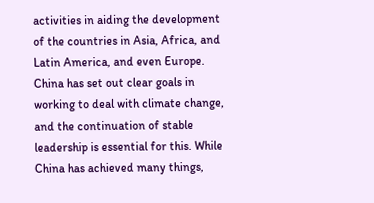activities in aiding the development of the countries in Asia, Africa, and Latin America, and even Europe. China has set out clear goals in working to deal with climate change, and the continuation of stable leadership is essential for this. While China has achieved many things,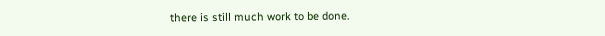there is still much work to be done.